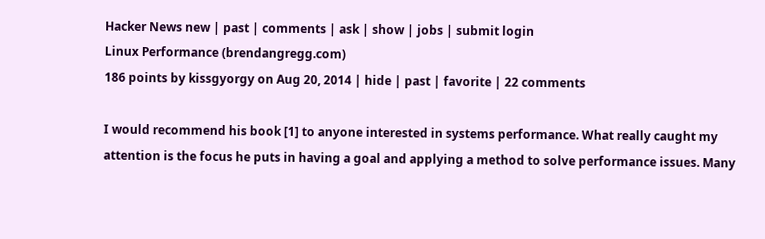Hacker News new | past | comments | ask | show | jobs | submit login
Linux Performance (brendangregg.com)
186 points by kissgyorgy on Aug 20, 2014 | hide | past | favorite | 22 comments

I would recommend his book [1] to anyone interested in systems performance. What really caught my attention is the focus he puts in having a goal and applying a method to solve performance issues. Many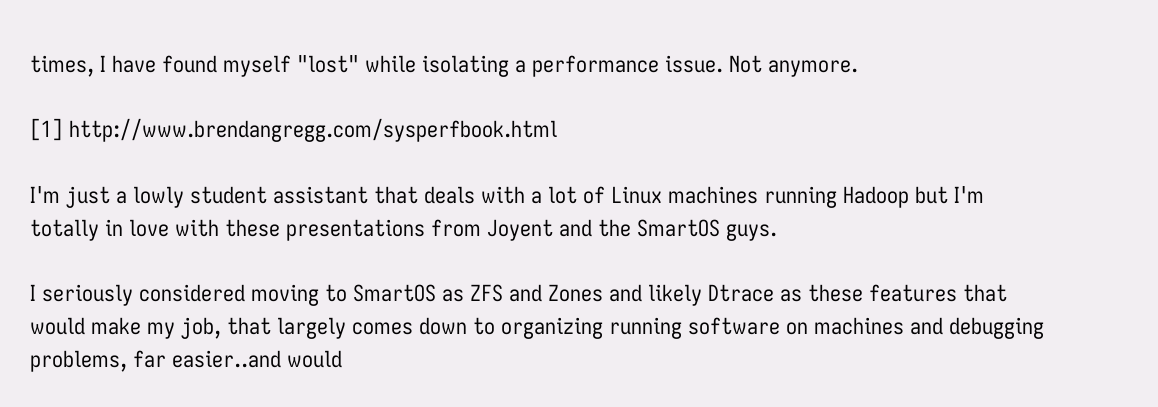times, I have found myself "lost" while isolating a performance issue. Not anymore.

[1] http://www.brendangregg.com/sysperfbook.html

I'm just a lowly student assistant that deals with a lot of Linux machines running Hadoop but I'm totally in love with these presentations from Joyent and the SmartOS guys.

I seriously considered moving to SmartOS as ZFS and Zones and likely Dtrace as these features that would make my job, that largely comes down to organizing running software on machines and debugging problems, far easier..and would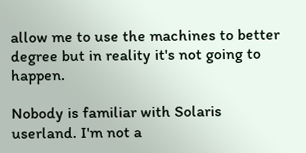allow me to use the machines to better degree but in reality it's not going to happen.

Nobody is familiar with Solaris userland. I'm not a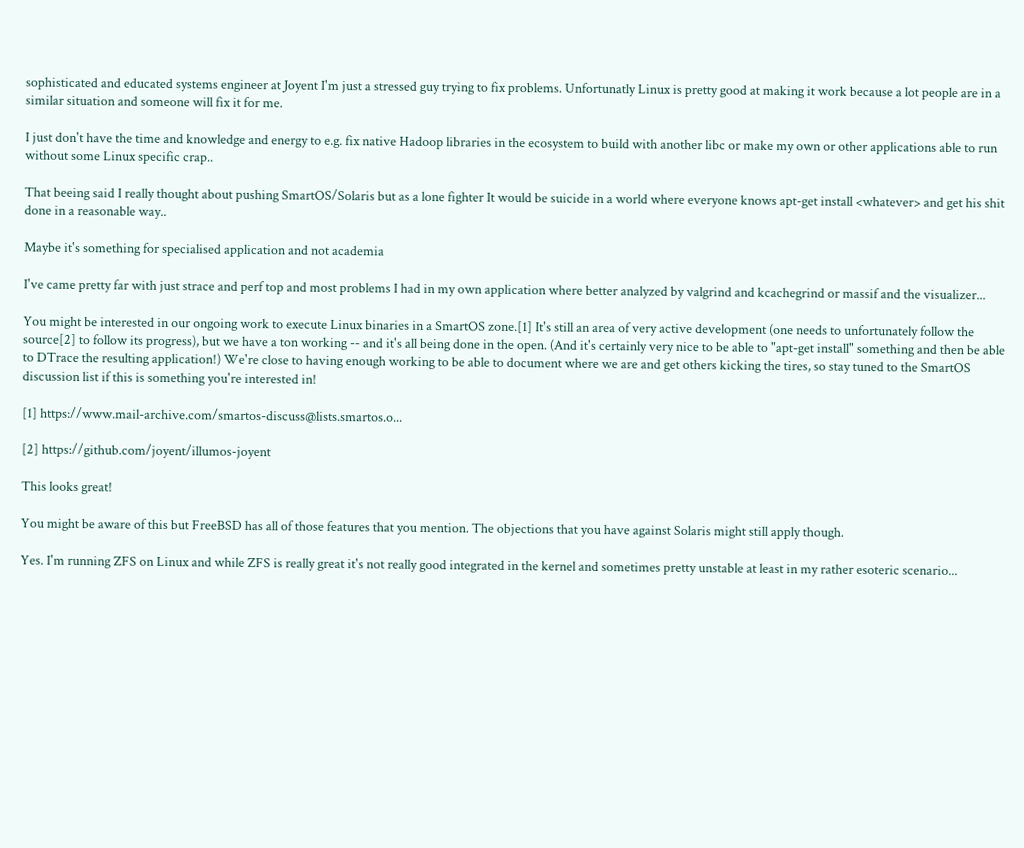sophisticated and educated systems engineer at Joyent I'm just a stressed guy trying to fix problems. Unfortunatly Linux is pretty good at making it work because a lot people are in a similar situation and someone will fix it for me.

I just don't have the time and knowledge and energy to e.g. fix native Hadoop libraries in the ecosystem to build with another libc or make my own or other applications able to run without some Linux specific crap..

That beeing said I really thought about pushing SmartOS/Solaris but as a lone fighter It would be suicide in a world where everyone knows apt-get install <whatever> and get his shit done in a reasonable way..

Maybe it's something for specialised application and not academia

I've came pretty far with just strace and perf top and most problems I had in my own application where better analyzed by valgrind and kcachegrind or massif and the visualizer...

You might be interested in our ongoing work to execute Linux binaries in a SmartOS zone.[1] It's still an area of very active development (one needs to unfortunately follow the source[2] to follow its progress), but we have a ton working -- and it's all being done in the open. (And it's certainly very nice to be able to "apt-get install" something and then be able to DTrace the resulting application!) We're close to having enough working to be able to document where we are and get others kicking the tires, so stay tuned to the SmartOS discussion list if this is something you're interested in!

[1] https://www.mail-archive.com/smartos-discuss@lists.smartos.o...

[2] https://github.com/joyent/illumos-joyent

This looks great!

You might be aware of this but FreeBSD has all of those features that you mention. The objections that you have against Solaris might still apply though.

Yes. I'm running ZFS on Linux and while ZFS is really great it's not really good integrated in the kernel and sometimes pretty unstable at least in my rather esoteric scenario...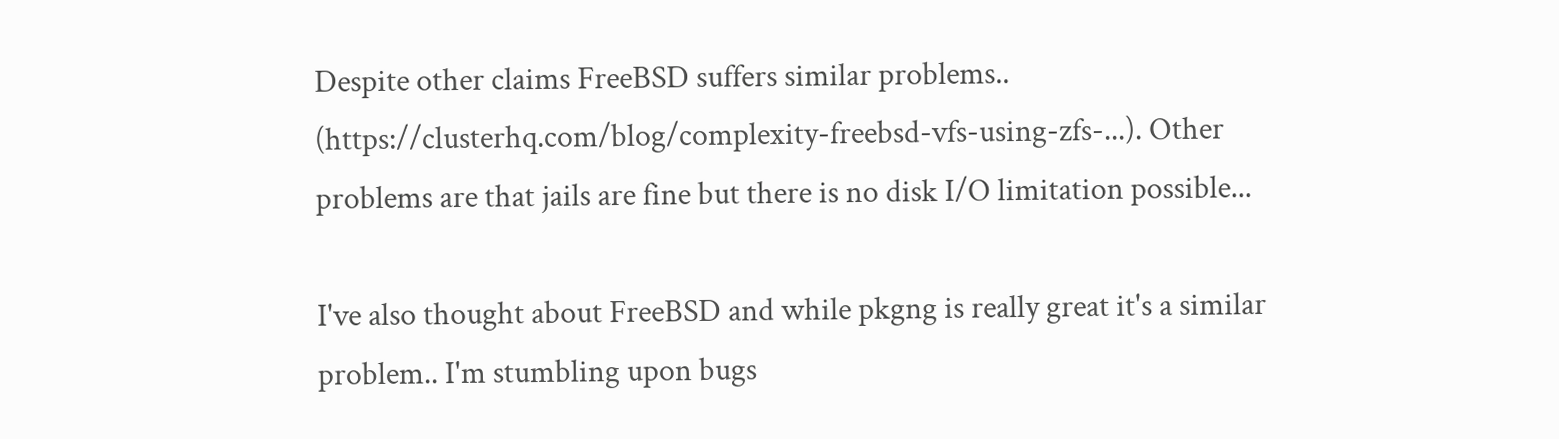Despite other claims FreeBSD suffers similar problems.. (https://clusterhq.com/blog/complexity-freebsd-vfs-using-zfs-...). Other problems are that jails are fine but there is no disk I/O limitation possible...

I've also thought about FreeBSD and while pkgng is really great it's a similar problem.. I'm stumbling upon bugs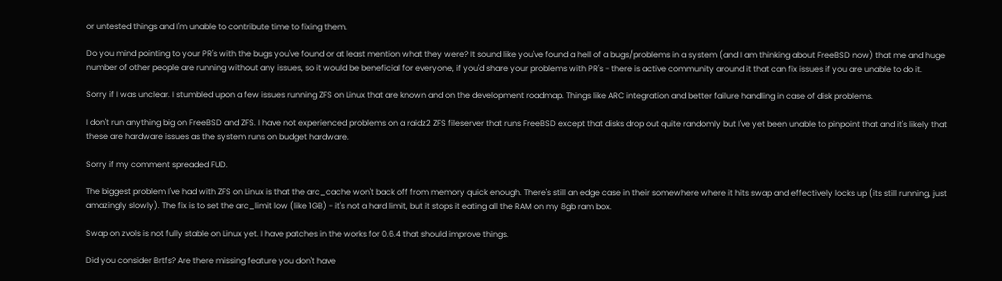or untested things and I'm unable to contribute time to fixing them.

Do you mind pointing to your PR's with the bugs you've found or at least mention what they were? It sound like you've found a hell of a bugs/problems in a system (and I am thinking about FreeBSD now) that me and huge number of other people are running without any issues, so it would be beneficial for everyone, if you'd share your problems with PR's - there is active community around it that can fix issues if you are unable to do it.

Sorry if I was unclear. I stumbled upon a few issues running ZFS on Linux that are known and on the development roadmap. Things like ARC integration and better failure handling in case of disk problems.

I don't run anything big on FreeBSD and ZFS. I have not experienced problems on a raidz2 ZFS fileserver that runs FreeBSD except that disks drop out quite randomly but I've yet been unable to pinpoint that and it's likely that these are hardware issues as the system runs on budget hardware.

Sorry if my comment spreaded FUD.

The biggest problem I've had with ZFS on Linux is that the arc_cache won't back off from memory quick enough. There's still an edge case in their somewhere where it hits swap and effectively locks up (its still running, just amazingly slowly). The fix is to set the arc_limit low (like 1GB) - it's not a hard limit, but it stops it eating all the RAM on my 8gb ram box.

Swap on zvols is not fully stable on Linux yet. I have patches in the works for 0.6.4 that should improve things.

Did you consider Brtfs? Are there missing feature you don't have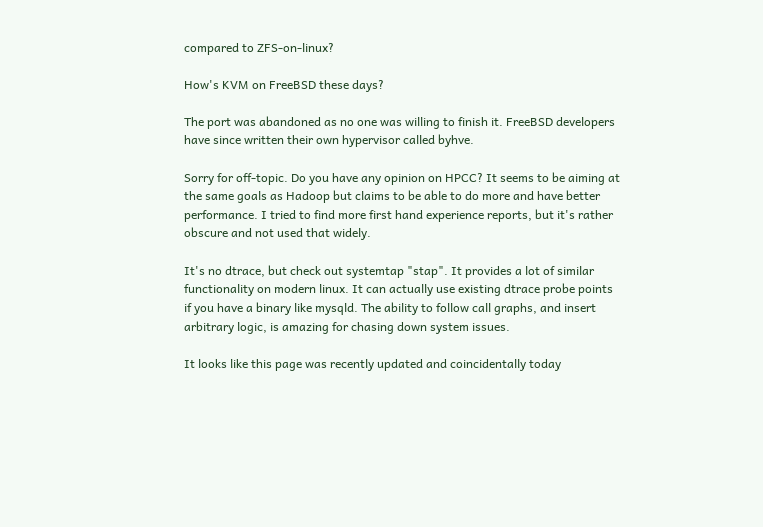compared to ZFS-on-linux?

How's KVM on FreeBSD these days?

The port was abandoned as no one was willing to finish it. FreeBSD developers have since written their own hypervisor called byhve.

Sorry for off-topic. Do you have any opinion on HPCC? It seems to be aiming at the same goals as Hadoop but claims to be able to do more and have better performance. I tried to find more first hand experience reports, but it's rather obscure and not used that widely.

It's no dtrace, but check out systemtap "stap". It provides a lot of similar functionality on modern linux. It can actually use existing dtrace probe points if you have a binary like mysqld. The ability to follow call graphs, and insert arbitrary logic, is amazing for chasing down system issues.

It looks like this page was recently updated and coincidentally today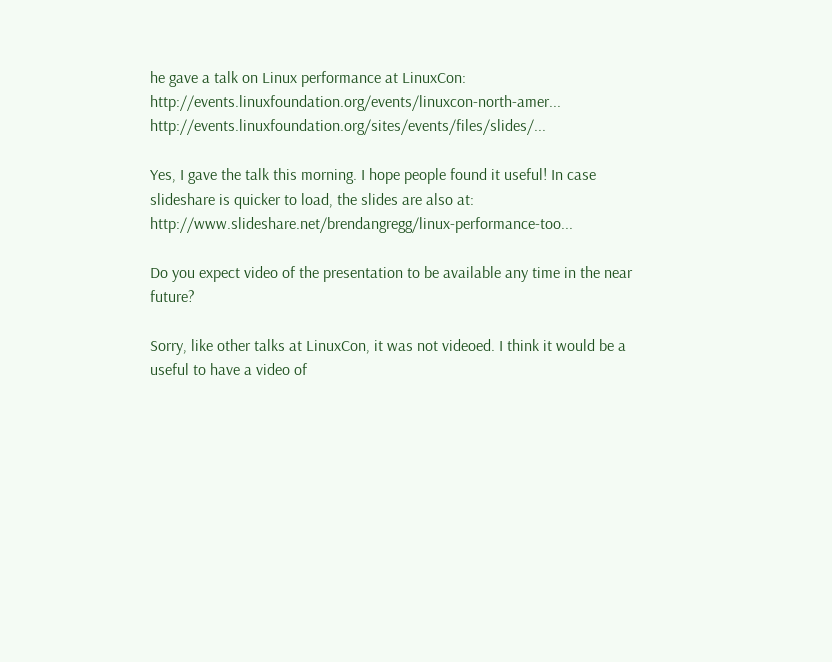he gave a talk on Linux performance at LinuxCon: http://events.linuxfoundation.org/events/linuxcon-north-amer... http://events.linuxfoundation.org/sites/events/files/slides/...

Yes, I gave the talk this morning. I hope people found it useful! In case slideshare is quicker to load, the slides are also at: http://www.slideshare.net/brendangregg/linux-performance-too...

Do you expect video of the presentation to be available any time in the near future?

Sorry, like other talks at LinuxCon, it was not videoed. I think it would be a useful to have a video of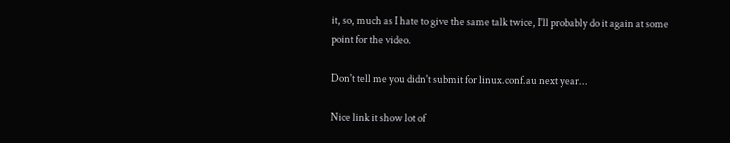it, so, much as I hate to give the same talk twice, I'll probably do it again at some point for the video.

Don't tell me you didn't submit for linux.conf.au next year...

Nice link it show lot of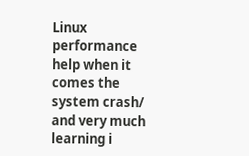Linux performance help when it comes the system crash/ and very much learning i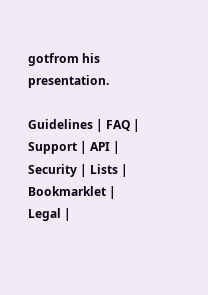gotfrom his presentation.

Guidelines | FAQ | Support | API | Security | Lists | Bookmarklet | Legal |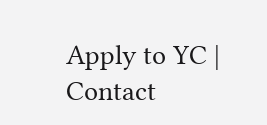Apply to YC | Contact